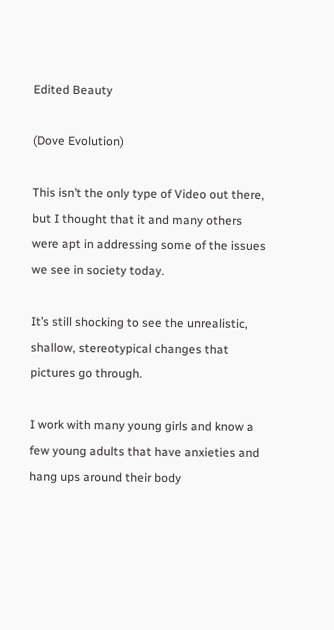Edited Beauty

(Dove Evolution)

This isn’t the only type of Video out there, but I thought that it and many others were apt in addressing some of the issues we see in society today.

It’s still shocking to see the unrealistic, shallow, stereotypical changes that pictures go through.

I work with many young girls and know a few young adults that have anxieties and hang ups around their body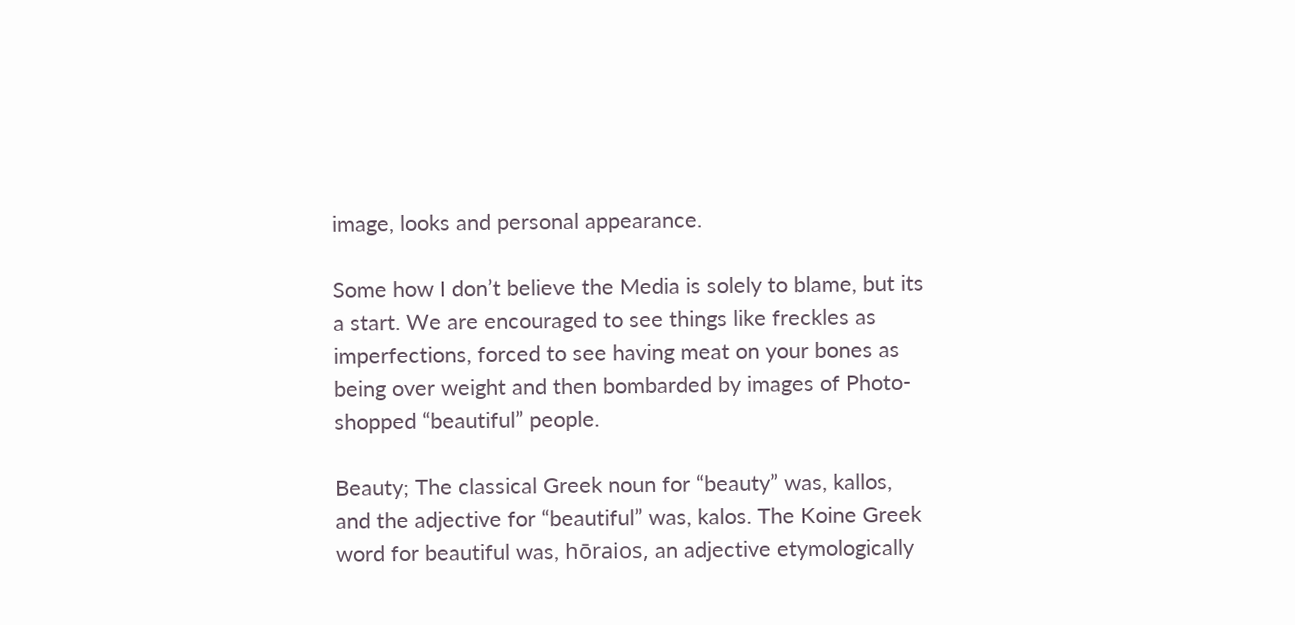image, looks and personal appearance.

Some how I don’t believe the Media is solely to blame, but its a start. We are encouraged to see things like freckles as imperfections, forced to see having meat on your bones as being over weight and then bombarded by images of Photo-shopped “beautiful” people.

Beauty; The classical Greek noun for “beauty” was, kallos, and the adjective for “beautiful” was, kalos. The Koine Greek word for beautiful was, hōraios, an adjective etymologically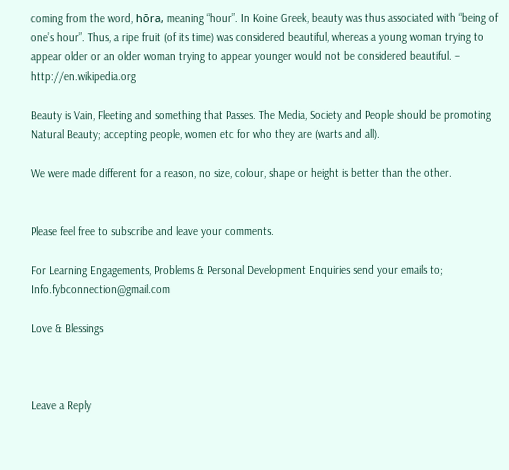coming from the word, hōra, meaning “hour”. In Koine Greek, beauty was thus associated with “being of one’s hour”. Thus, a ripe fruit (of its time) was considered beautiful, whereas a young woman trying to appear older or an older woman trying to appear younger would not be considered beautiful. – http://en.wikipedia.org

Beauty is Vain, Fleeting and something that Passes. The Media, Society and People should be promoting Natural Beauty; accepting people, women etc for who they are (warts and all).

We were made different for a reason, no size, colour, shape or height is better than the other.


Please feel free to subscribe and leave your comments.

For Learning Engagements, Problems & Personal Development Enquiries send your emails to; Info.fybconnection@gmail.com

Love & Blessings



Leave a Reply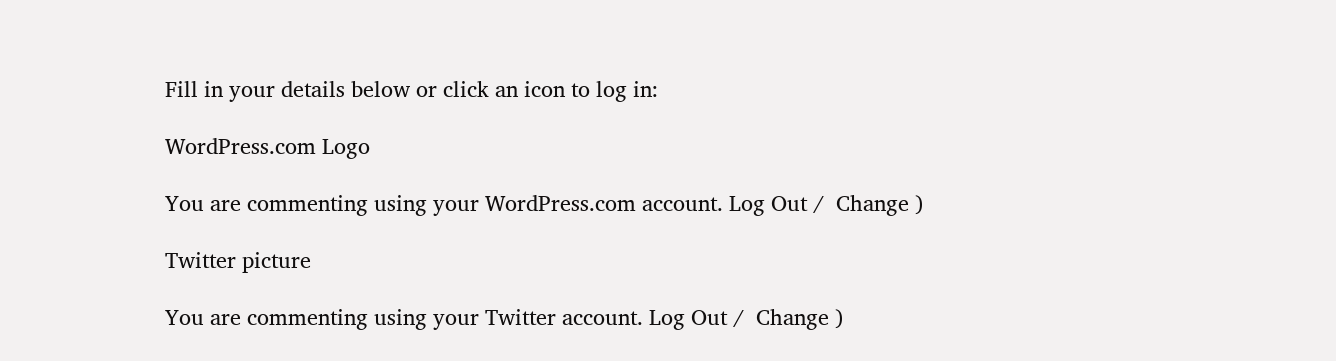Fill in your details below or click an icon to log in:

WordPress.com Logo

You are commenting using your WordPress.com account. Log Out /  Change )

Twitter picture

You are commenting using your Twitter account. Log Out /  Change )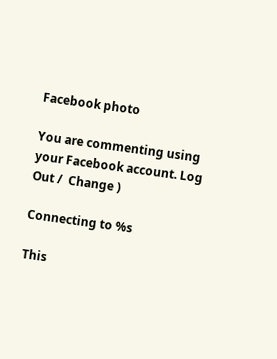Facebook photo

You are commenting using your Facebook account. Log Out /  Change )

Connecting to %s

This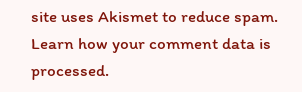site uses Akismet to reduce spam. Learn how your comment data is processed.